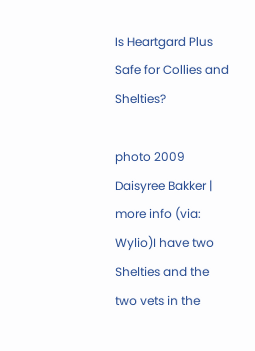Is Heartgard Plus Safe for Collies and Shelties?

photo 2009 Daisyree Bakker | more info (via: Wylio)I have two Shelties and the two vets in the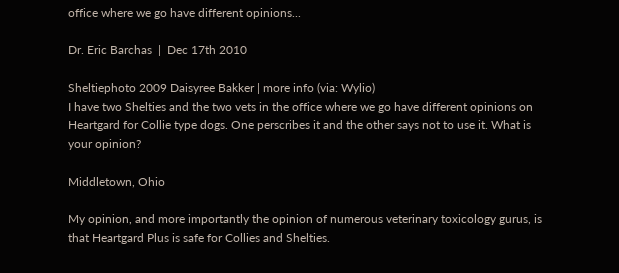office where we go have different opinions...

Dr. Eric Barchas  |  Dec 17th 2010

Sheltiephoto 2009 Daisyree Bakker | more info (via: Wylio)
I have two Shelties and the two vets in the office where we go have different opinions on Heartgard for Collie type dogs. One perscribes it and the other says not to use it. What is your opinion?

Middletown, Ohio

My opinion, and more importantly the opinion of numerous veterinary toxicology gurus, is that Heartgard Plus is safe for Collies and Shelties.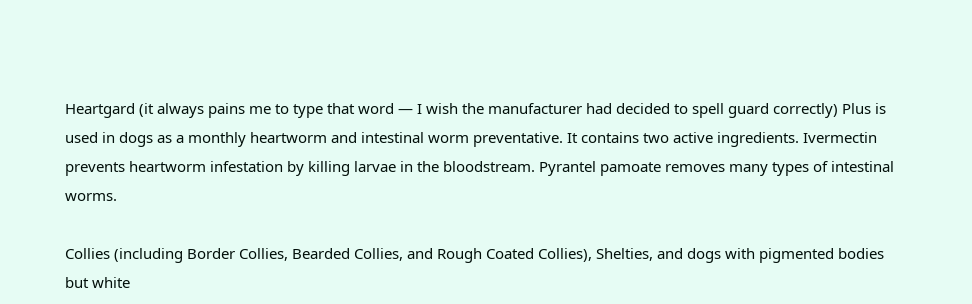Heartgard (it always pains me to type that word — I wish the manufacturer had decided to spell guard correctly) Plus is used in dogs as a monthly heartworm and intestinal worm preventative. It contains two active ingredients. Ivermectin prevents heartworm infestation by killing larvae in the bloodstream. Pyrantel pamoate removes many types of intestinal worms.

Collies (including Border Collies, Bearded Collies, and Rough Coated Collies), Shelties, and dogs with pigmented bodies but white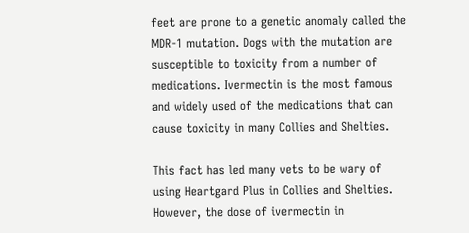feet are prone to a genetic anomaly called the MDR-1 mutation. Dogs with the mutation are susceptible to toxicity from a number of medications. Ivermectin is the most famous and widely used of the medications that can cause toxicity in many Collies and Shelties.

This fact has led many vets to be wary of using Heartgard Plus in Collies and Shelties. However, the dose of ivermectin in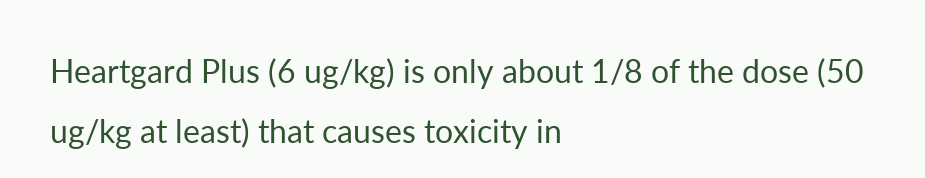Heartgard Plus (6 ug/kg) is only about 1/8 of the dose (50 ug/kg at least) that causes toxicity in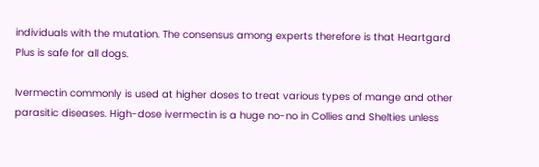individuals with the mutation. The consensus among experts therefore is that Heartgard Plus is safe for all dogs.

Ivermectin commonly is used at higher doses to treat various types of mange and other parasitic diseases. High-dose ivermectin is a huge no-no in Collies and Shelties unless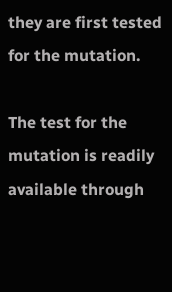they are first tested for the mutation.

The test for the mutation is readily available through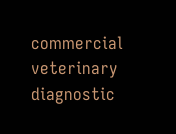commercial veterinary diagnostic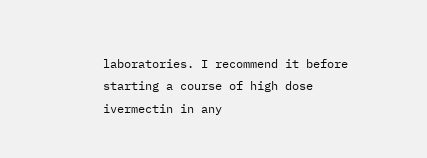laboratories. I recommend it before starting a course of high dose ivermectin in any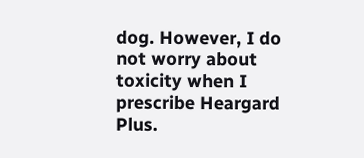dog. However, I do not worry about toxicity when I prescribe Heargard Plus.